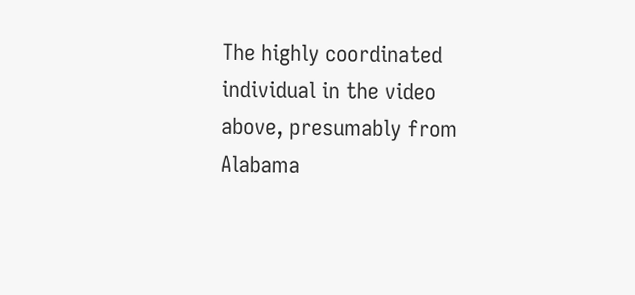The highly coordinated individual in the video above, presumably from Alabama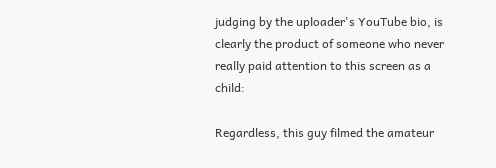judging by the uploader's YouTube bio, is clearly the product of someone who never really paid attention to this screen as a child:

Regardless, this guy filmed the amateur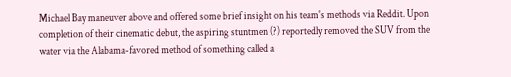Michael Bay maneuver above and offered some brief insight on his team's methods via Reddit. Upon completion of their cinematic debut, the aspiring stuntmen (?) reportedly removed the SUV from the water via the Alabama-favored method of something called a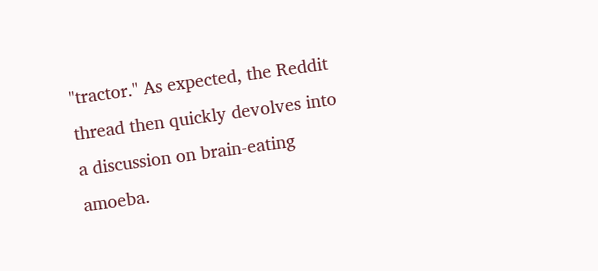"tractor." As expected, the Reddit thread then quickly devolves into a discussion on brain-eating amoeba.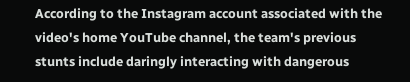According to the Instagram account associated with the video's home YouTube channel, the team's previous stunts include daringly interacting with dangerous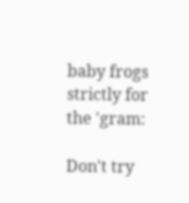baby frogs strictly for the 'gram:

Don't try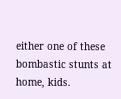either one of these bombastic stunts at home, kids.